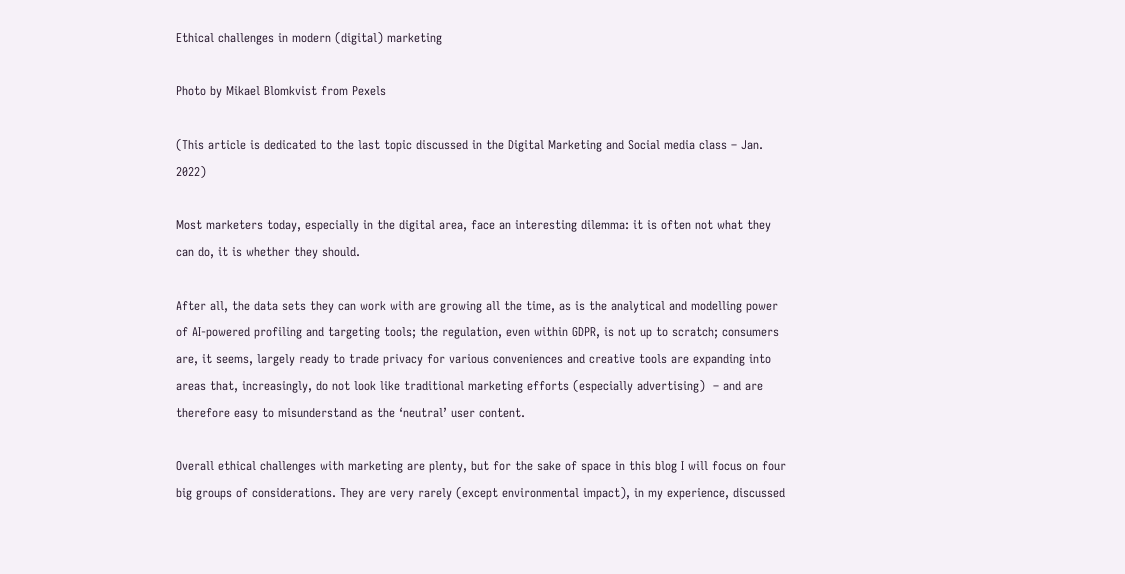Ethical challenges in modern (digital) marketing

Photo by Mikael Blomkvist from Pexels

(This article is dedicated to the last topic discussed in the Digital Marketing and Social media class – Jan. 2022)

Most marketers today, especially in the digital area, face an interesting dilemma: it is often not what they can do, it is whether they should.

After all, the data sets they can work with are growing all the time, as is the analytical and modelling power of AI-powered profiling and targeting tools; the regulation, even within GDPR, is not up to scratch; consumers are, it seems, largely ready to trade privacy for various conveniences and creative tools are expanding into areas that, increasingly, do not look like traditional marketing efforts (especially advertising)  – and are therefore easy to misunderstand as the ‘neutral’ user content.

Overall ethical challenges with marketing are plenty, but for the sake of space in this blog I will focus on four big groups of considerations. They are very rarely (except environmental impact), in my experience, discussed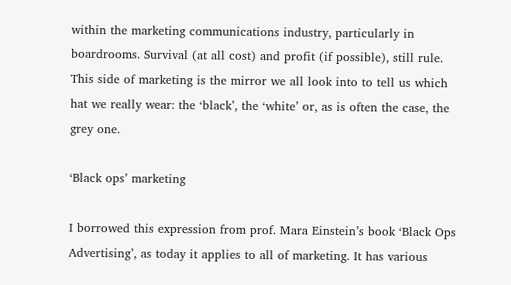within the marketing communications industry, particularly in boardrooms. Survival (at all cost) and profit (if possible), still rule. This side of marketing is the mirror we all look into to tell us which hat we really wear: the ‘black’, the ‘white’ or, as is often the case, the grey one.

‘Black ops’ marketing

I borrowed this expression from prof. Mara Einstein’s book ‘Black Ops Advertising’, as today it applies to all of marketing. It has various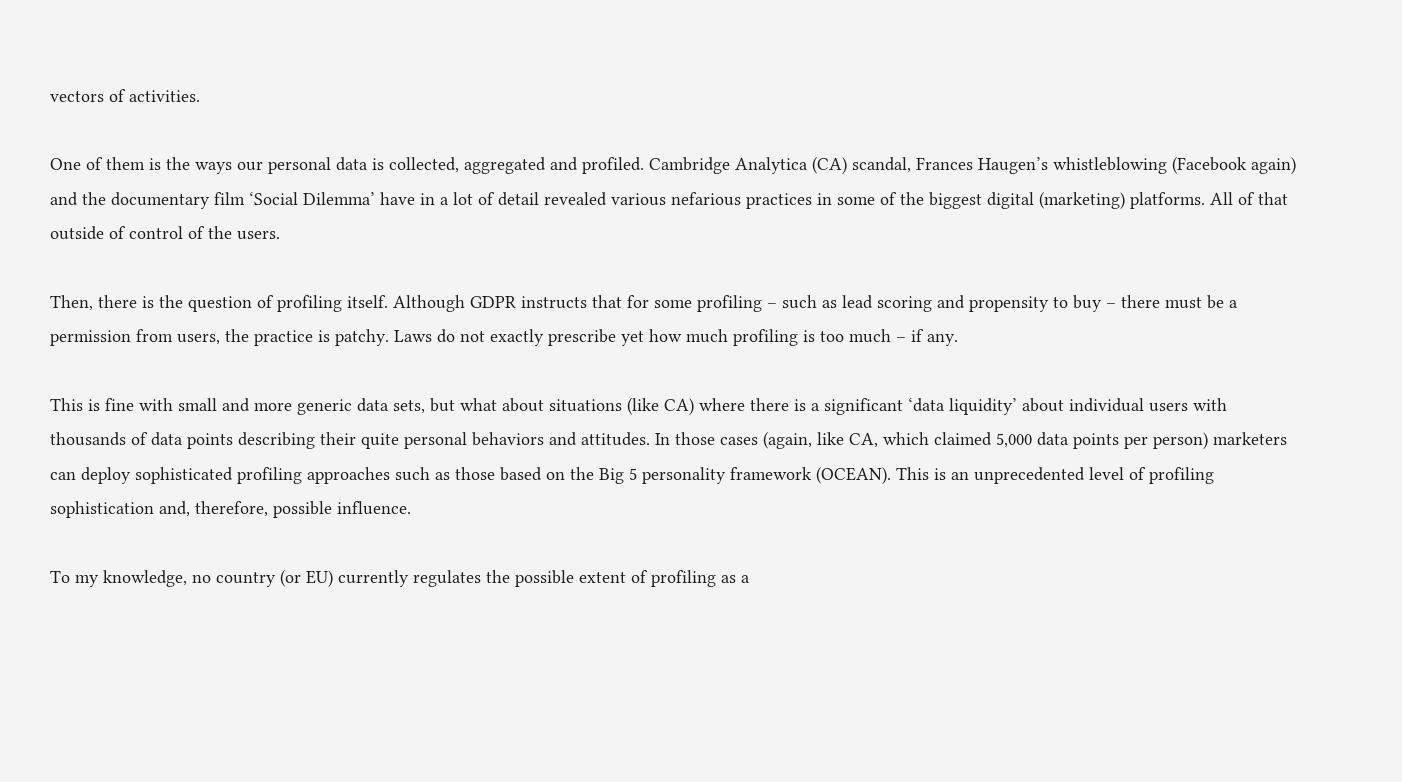vectors of activities.

One of them is the ways our personal data is collected, aggregated and profiled. Cambridge Analytica (CA) scandal, Frances Haugen’s whistleblowing (Facebook again) and the documentary film ‘Social Dilemma’ have in a lot of detail revealed various nefarious practices in some of the biggest digital (marketing) platforms. All of that outside of control of the users.

Then, there is the question of profiling itself. Although GDPR instructs that for some profiling – such as lead scoring and propensity to buy – there must be a permission from users, the practice is patchy. Laws do not exactly prescribe yet how much profiling is too much – if any.

This is fine with small and more generic data sets, but what about situations (like CA) where there is a significant ‘data liquidity’ about individual users with thousands of data points describing their quite personal behaviors and attitudes. In those cases (again, like CA, which claimed 5,000 data points per person) marketers can deploy sophisticated profiling approaches such as those based on the Big 5 personality framework (OCEAN). This is an unprecedented level of profiling sophistication and, therefore, possible influence.

To my knowledge, no country (or EU) currently regulates the possible extent of profiling as a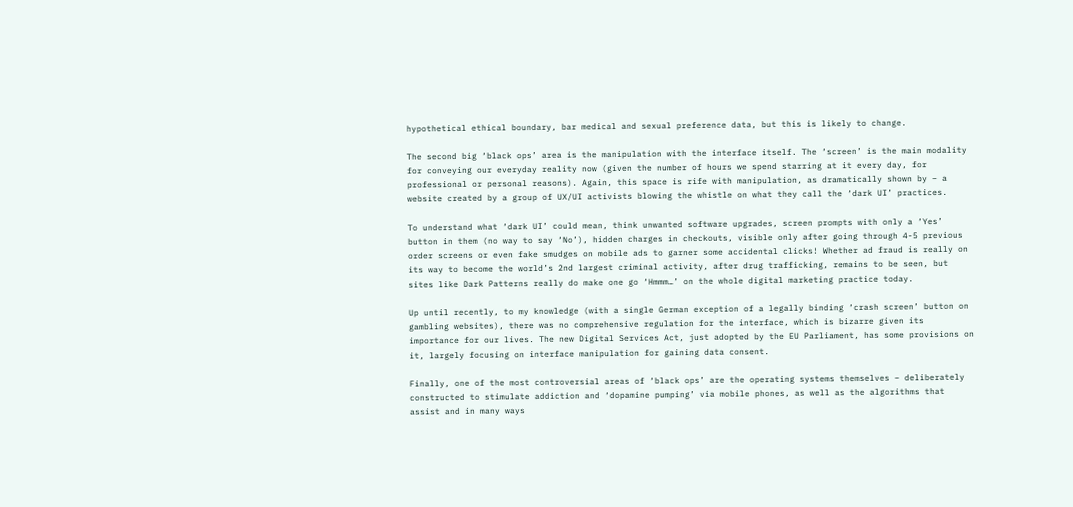hypothetical ethical boundary, bar medical and sexual preference data, but this is likely to change.

The second big ‘black ops’ area is the manipulation with the interface itself. The ‘screen’ is the main modality for conveying our everyday reality now (given the number of hours we spend starring at it every day, for professional or personal reasons). Again, this space is rife with manipulation, as dramatically shown by – a website created by a group of UX/UI activists blowing the whistle on what they call the ‘dark UI’ practices.

To understand what ‘dark UI’ could mean, think unwanted software upgrades, screen prompts with only a ‘Yes’ button in them (no way to say ‘No’), hidden charges in checkouts, visible only after going through 4-5 previous order screens or even fake smudges on mobile ads to garner some accidental clicks! Whether ad fraud is really on its way to become the world’s 2nd largest criminal activity, after drug trafficking, remains to be seen, but sites like Dark Patterns really do make one go ‘Hmmm…’ on the whole digital marketing practice today.

Up until recently, to my knowledge (with a single German exception of a legally binding ‘crash screen’ button on gambling websites), there was no comprehensive regulation for the interface, which is bizarre given its importance for our lives. The new Digital Services Act, just adopted by the EU Parliament, has some provisions on it, largely focusing on interface manipulation for gaining data consent.

Finally, one of the most controversial areas of ‘black ops’ are the operating systems themselves – deliberately constructed to stimulate addiction and ‘dopamine pumping’ via mobile phones, as well as the algorithms that assist and in many ways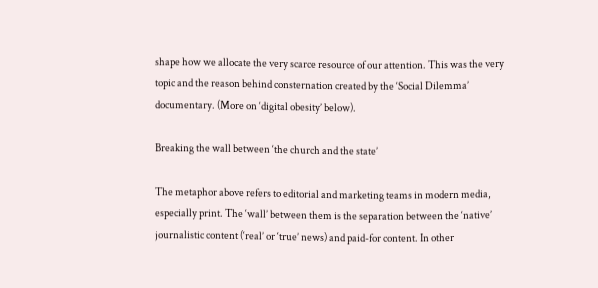shape how we allocate the very scarce resource of our attention. This was the very topic and the reason behind consternation created by the ‘Social Dilemma’ documentary. (More on ‘digital obesity’ below).

Breaking the wall between ‘the church and the state’

The metaphor above refers to editorial and marketing teams in modern media, especially print. The ‘wall’ between them is the separation between the ‘native’ journalistic content (‘real’ or ‘true’ news) and paid-for content. In other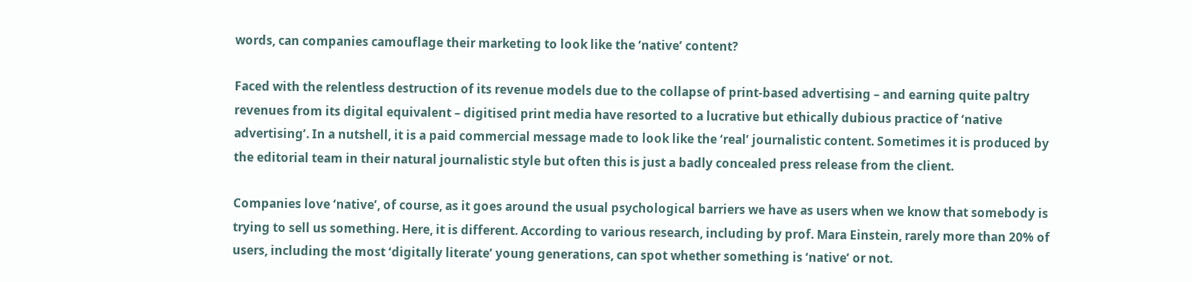words, can companies camouflage their marketing to look like the ‘native’ content?

Faced with the relentless destruction of its revenue models due to the collapse of print-based advertising – and earning quite paltry revenues from its digital equivalent – digitised print media have resorted to a lucrative but ethically dubious practice of ‘native advertising’. In a nutshell, it is a paid commercial message made to look like the ‘real’ journalistic content. Sometimes it is produced by the editorial team in their natural journalistic style but often this is just a badly concealed press release from the client.

Companies love ‘native’, of course, as it goes around the usual psychological barriers we have as users when we know that somebody is trying to sell us something. Here, it is different. According to various research, including by prof. Mara Einstein, rarely more than 20% of users, including the most ‘digitally literate’ young generations, can spot whether something is ‘native’ or not.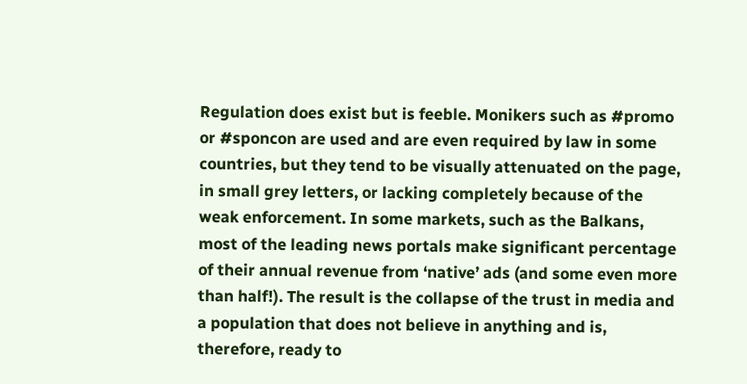Regulation does exist but is feeble. Monikers such as #promo or #sponcon are used and are even required by law in some countries, but they tend to be visually attenuated on the page, in small grey letters, or lacking completely because of the weak enforcement. In some markets, such as the Balkans, most of the leading news portals make significant percentage of their annual revenue from ‘native’ ads (and some even more than half!). The result is the collapse of the trust in media and a population that does not believe in anything and is, therefore, ready to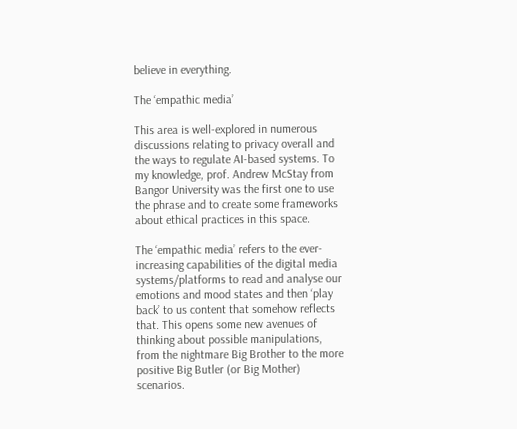believe in everything.

The ‘empathic media’

This area is well-explored in numerous discussions relating to privacy overall and the ways to regulate AI-based systems. To my knowledge, prof. Andrew McStay from Bangor University was the first one to use the phrase and to create some frameworks about ethical practices in this space.

The ‘empathic media’ refers to the ever-increasing capabilities of the digital media systems/platforms to read and analyse our emotions and mood states and then ‘play back’ to us content that somehow reflects that. This opens some new avenues of thinking about possible manipulations, from the nightmare Big Brother to the more positive Big Butler (or Big Mother) scenarios.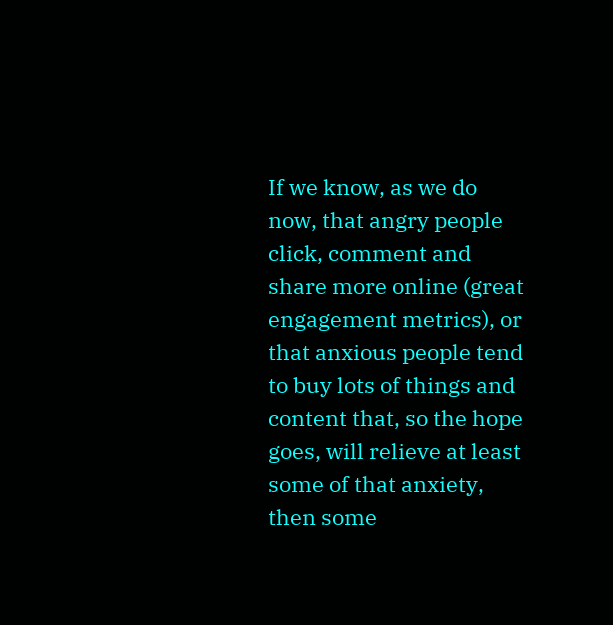If we know, as we do now, that angry people click, comment and share more online (great engagement metrics), or that anxious people tend to buy lots of things and content that, so the hope goes, will relieve at least some of that anxiety, then some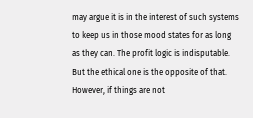may argue it is in the interest of such systems to keep us in those mood states for as long as they can. The profit logic is indisputable. But the ethical one is the opposite of that. However, if things are not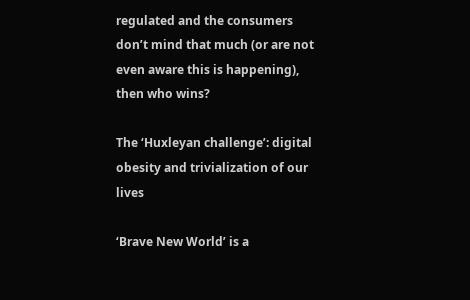regulated and the consumers don’t mind that much (or are not even aware this is happening), then who wins?

The ‘Huxleyan challenge’: digital obesity and trivialization of our lives

‘Brave New World’ is a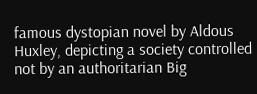famous dystopian novel by Aldous Huxley, depicting a society controlled not by an authoritarian Big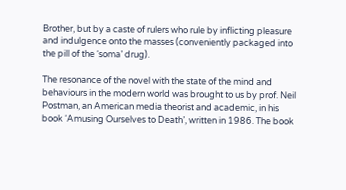Brother, but by a caste of rulers who rule by inflicting pleasure and indulgence onto the masses (conveniently packaged into the pill of the ‘soma’ drug).

The resonance of the novel with the state of the mind and behaviours in the modern world was brought to us by prof. Neil Postman, an American media theorist and academic, in his book ‘Amusing Ourselves to Death’, written in 1986. The book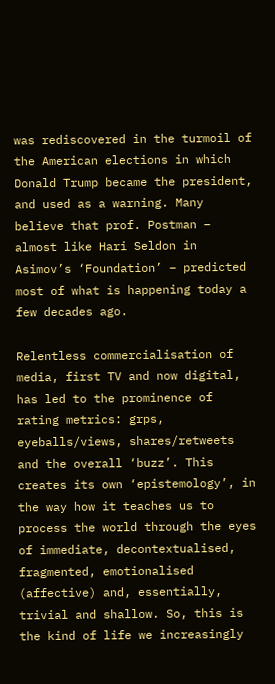was rediscovered in the turmoil of the American elections in which Donald Trump became the president, and used as a warning. Many believe that prof. Postman – almost like Hari Seldon in Asimov’s ‘Foundation’ – predicted most of what is happening today a few decades ago.

Relentless commercialisation of media, first TV and now digital, has led to the prominence of rating metrics: grps, eyeballs/views, shares/retweets and the overall ‘buzz’. This creates its own ‘epistemology’, in the way how it teaches us to process the world through the eyes of immediate, decontextualised, fragmented, emotionalised (affective) and, essentially, trivial and shallow. So, this is the kind of life we increasingly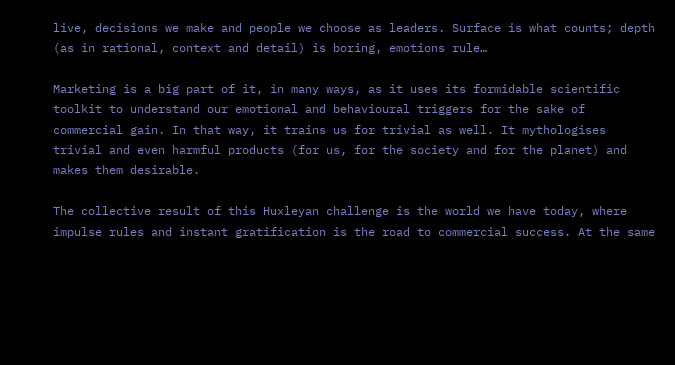live, decisions we make and people we choose as leaders. Surface is what counts; depth (as in rational, context and detail) is boring, emotions rule…

Marketing is a big part of it, in many ways, as it uses its formidable scientific toolkit to understand our emotional and behavioural triggers for the sake of commercial gain. In that way, it trains us for trivial as well. It mythologises trivial and even harmful products (for us, for the society and for the planet) and makes them desirable.

The collective result of this Huxleyan challenge is the world we have today, where impulse rules and instant gratification is the road to commercial success. At the same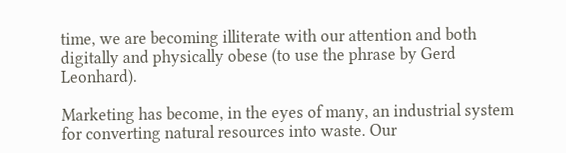time, we are becoming illiterate with our attention and both digitally and physically obese (to use the phrase by Gerd Leonhard).

Marketing has become, in the eyes of many, an industrial system for converting natural resources into waste. Our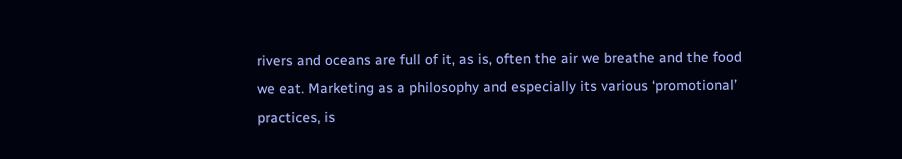rivers and oceans are full of it, as is, often the air we breathe and the food we eat. Marketing as a philosophy and especially its various ‘promotional’ practices, is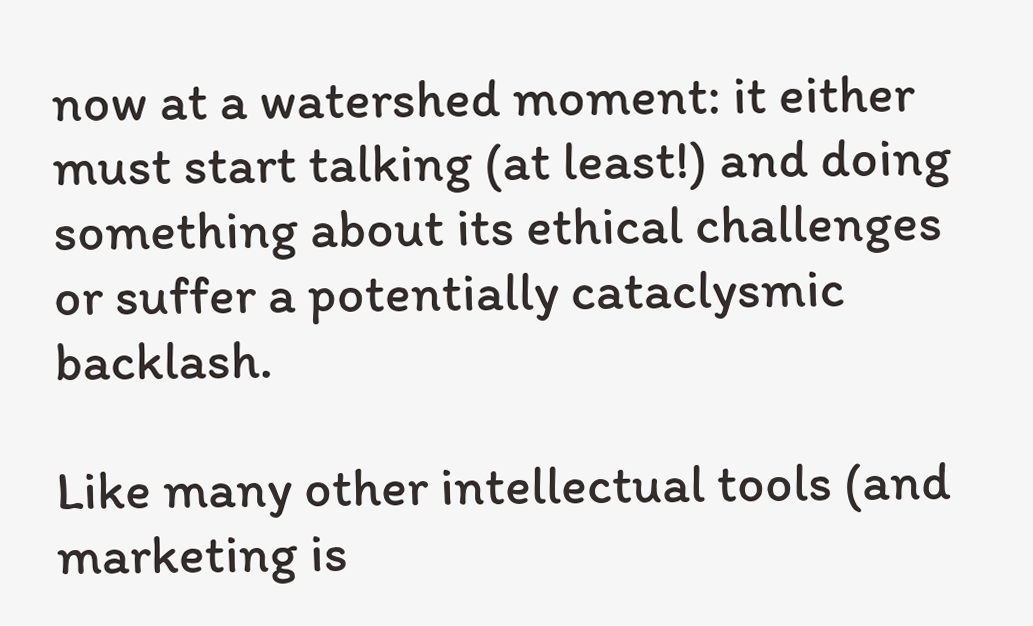now at a watershed moment: it either must start talking (at least!) and doing something about its ethical challenges or suffer a potentially cataclysmic backlash.

Like many other intellectual tools (and marketing is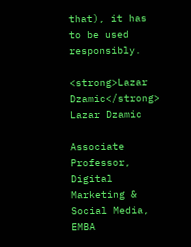that), it has to be used responsibly.

<strong>Lazar Dzamic</strong>
Lazar Dzamic

Associate Professor, Digital Marketing & Social Media, EMBA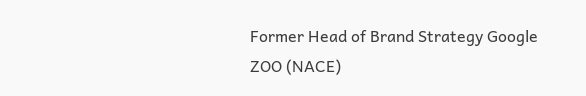Former Head of Brand Strategy Google ZOO (NACE)